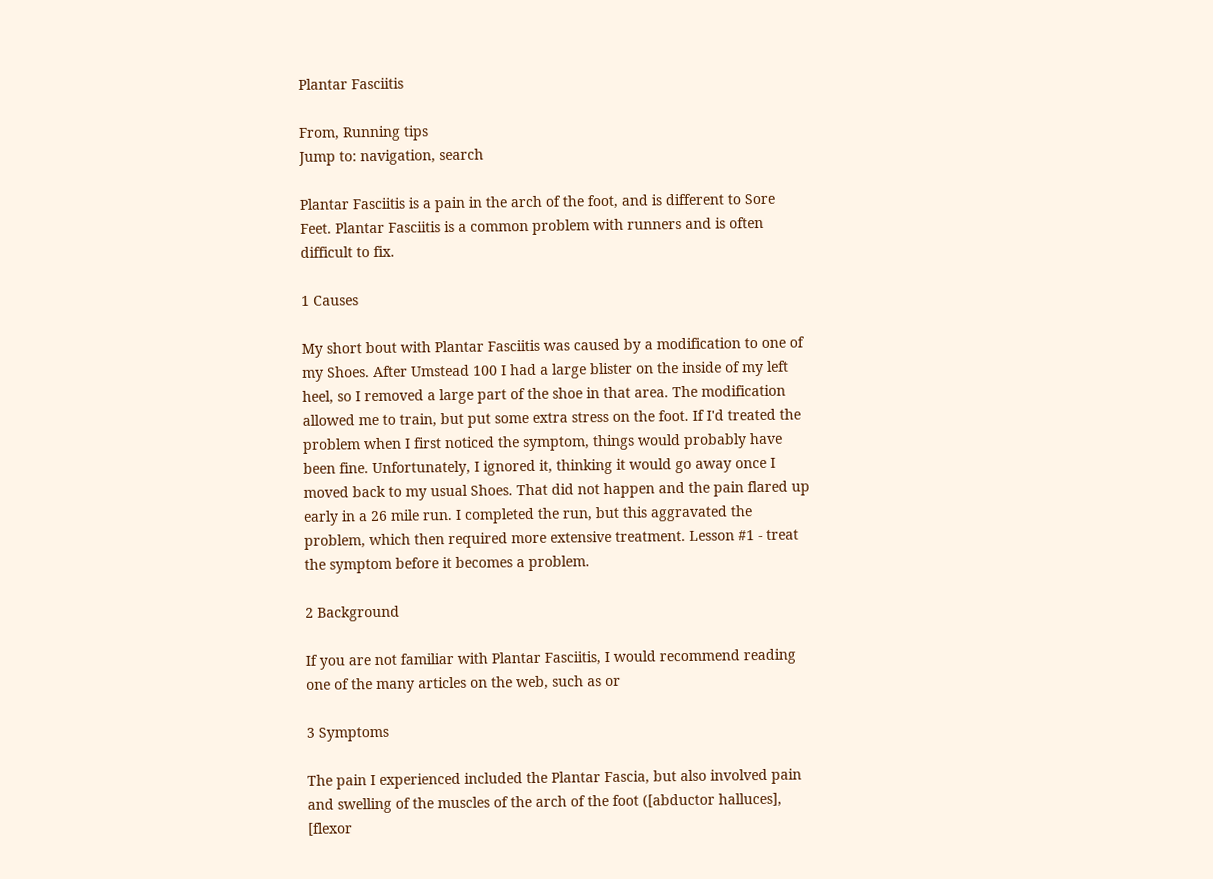Plantar Fasciitis

From, Running tips
Jump to: navigation, search

Plantar Fasciitis is a pain in the arch of the foot, and is different to Sore Feet. Plantar Fasciitis is a common problem with runners and is often difficult to fix.

1 Causes

My short bout with Plantar Fasciitis was caused by a modification to one of my Shoes. After Umstead 100 I had a large blister on the inside of my left heel, so I removed a large part of the shoe in that area. The modification allowed me to train, but put some extra stress on the foot. If I'd treated the problem when I first noticed the symptom, things would probably have been fine. Unfortunately, I ignored it, thinking it would go away once I moved back to my usual Shoes. That did not happen and the pain flared up early in a 26 mile run. I completed the run, but this aggravated the problem, which then required more extensive treatment. Lesson #1 - treat the symptom before it becomes a problem.

2 Background

If you are not familiar with Plantar Fasciitis, I would recommend reading one of the many articles on the web, such as or

3 Symptoms

The pain I experienced included the Plantar Fascia, but also involved pain and swelling of the muscles of the arch of the foot ([abductor halluces], [flexor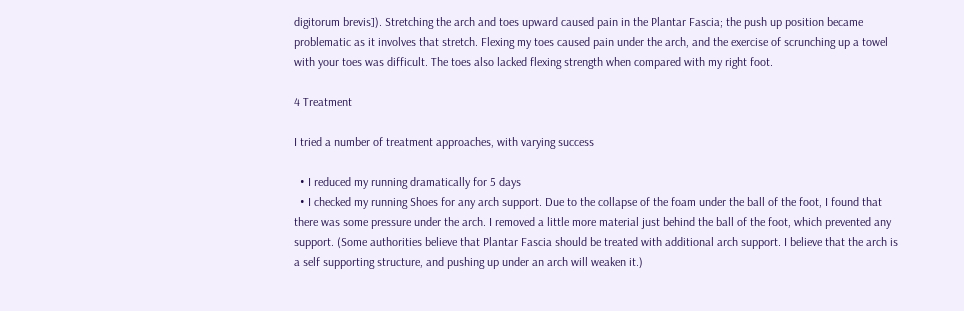digitorum brevis]). Stretching the arch and toes upward caused pain in the Plantar Fascia; the push up position became problematic as it involves that stretch. Flexing my toes caused pain under the arch, and the exercise of scrunching up a towel with your toes was difficult. The toes also lacked flexing strength when compared with my right foot.

4 Treatment

I tried a number of treatment approaches, with varying success

  • I reduced my running dramatically for 5 days
  • I checked my running Shoes for any arch support. Due to the collapse of the foam under the ball of the foot, I found that there was some pressure under the arch. I removed a little more material just behind the ball of the foot, which prevented any support. (Some authorities believe that Plantar Fascia should be treated with additional arch support. I believe that the arch is a self supporting structure, and pushing up under an arch will weaken it.)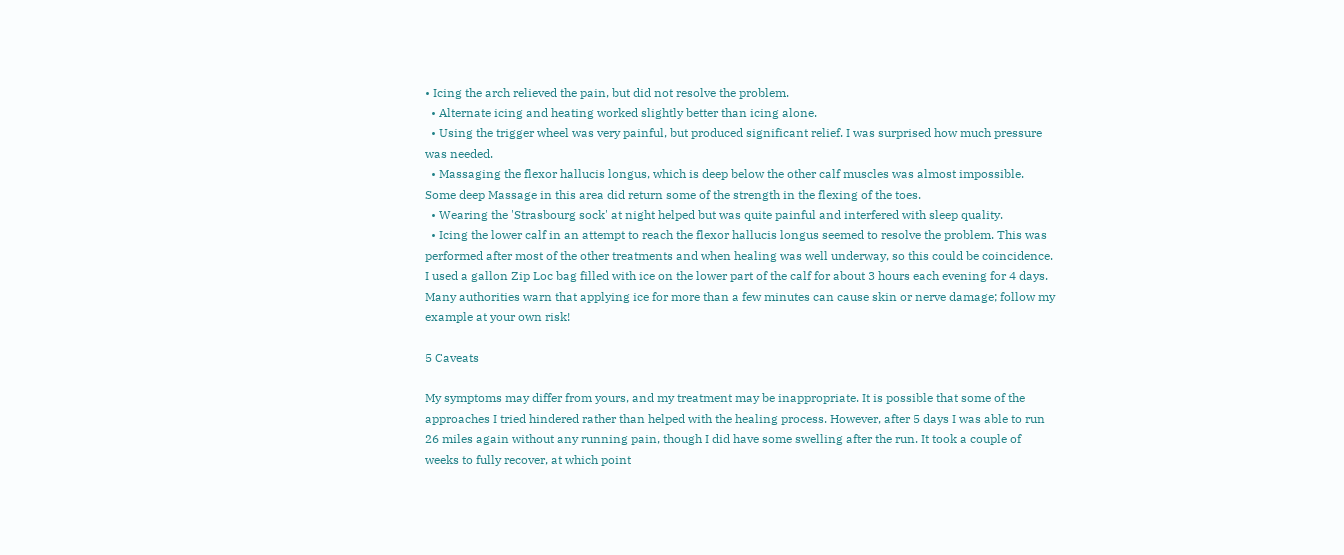• Icing the arch relieved the pain, but did not resolve the problem.
  • Alternate icing and heating worked slightly better than icing alone.
  • Using the trigger wheel was very painful, but produced significant relief. I was surprised how much pressure was needed.
  • Massaging the flexor hallucis longus, which is deep below the other calf muscles was almost impossible. Some deep Massage in this area did return some of the strength in the flexing of the toes.
  • Wearing the 'Strasbourg sock' at night helped but was quite painful and interfered with sleep quality.
  • Icing the lower calf in an attempt to reach the flexor hallucis longus seemed to resolve the problem. This was performed after most of the other treatments and when healing was well underway, so this could be coincidence. I used a gallon Zip Loc bag filled with ice on the lower part of the calf for about 3 hours each evening for 4 days. Many authorities warn that applying ice for more than a few minutes can cause skin or nerve damage; follow my example at your own risk!

5 Caveats

My symptoms may differ from yours, and my treatment may be inappropriate. It is possible that some of the approaches I tried hindered rather than helped with the healing process. However, after 5 days I was able to run 26 miles again without any running pain, though I did have some swelling after the run. It took a couple of weeks to fully recover, at which point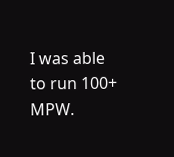I was able to run 100+ MPW.